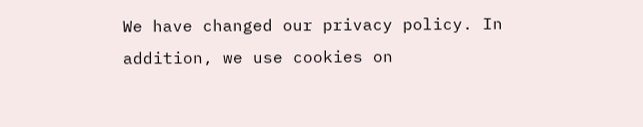We have changed our privacy policy. In addition, we use cookies on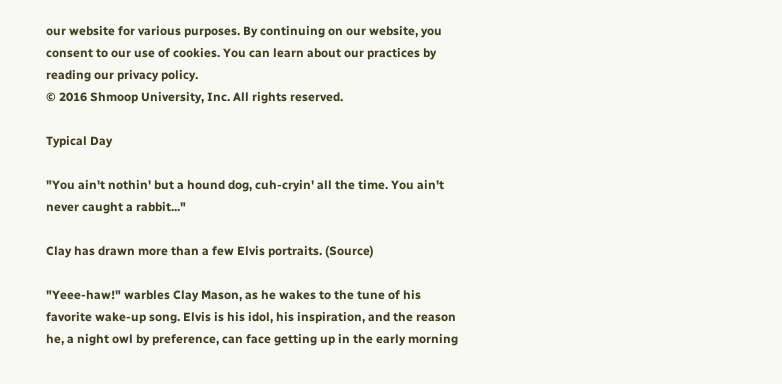our website for various purposes. By continuing on our website, you consent to our use of cookies. You can learn about our practices by reading our privacy policy.
© 2016 Shmoop University, Inc. All rights reserved.

Typical Day

"You ain't nothin' but a hound dog, cuh-cryin' all the time. You ain't never caught a rabbit..."

Clay has drawn more than a few Elvis portraits. (Source)

"Yeee-haw!" warbles Clay Mason, as he wakes to the tune of his favorite wake-up song. Elvis is his idol, his inspiration, and the reason he, a night owl by preference, can face getting up in the early morning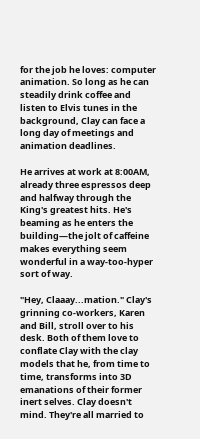for the job he loves: computer animation. So long as he can steadily drink coffee and listen to Elvis tunes in the background, Clay can face a long day of meetings and animation deadlines.

He arrives at work at 8:00AM, already three espressos deep and halfway through the King's greatest hits. He's beaming as he enters the building—the jolt of caffeine makes everything seem wonderful in a way-too-hyper sort of way.

"Hey, Claaay...mation." Clay's grinning co-workers, Karen and Bill, stroll over to his desk. Both of them love to conflate Clay with the clay models that he, from time to time, transforms into 3D emanations of their former inert selves. Clay doesn't mind. They're all married to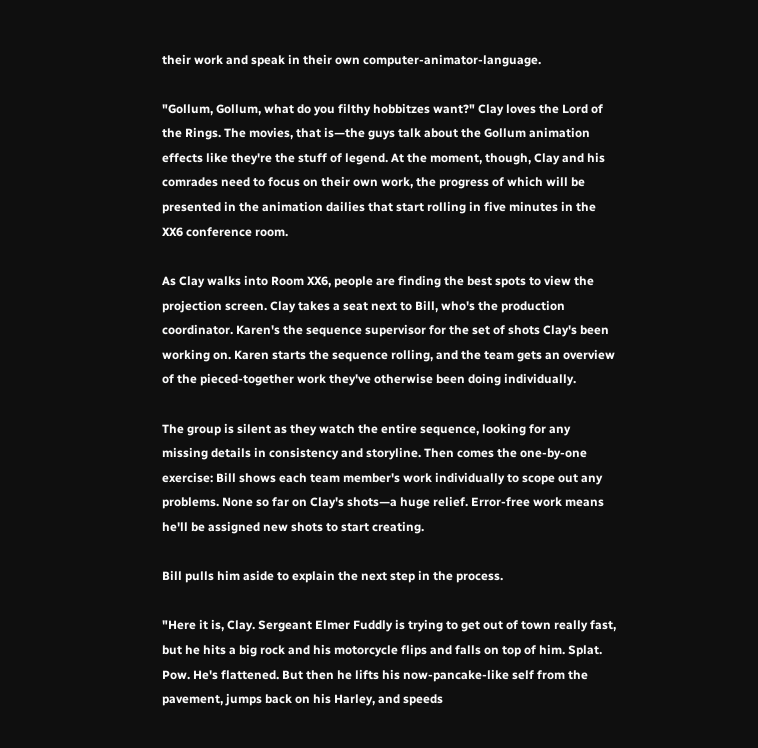their work and speak in their own computer-animator-language.

"Gollum, Gollum, what do you filthy hobbitzes want?" Clay loves the Lord of the Rings. The movies, that is—the guys talk about the Gollum animation effects like they're the stuff of legend. At the moment, though, Clay and his comrades need to focus on their own work, the progress of which will be presented in the animation dailies that start rolling in five minutes in the XX6 conference room.

As Clay walks into Room XX6, people are finding the best spots to view the projection screen. Clay takes a seat next to Bill, who's the production coordinator. Karen's the sequence supervisor for the set of shots Clay's been working on. Karen starts the sequence rolling, and the team gets an overview of the pieced-together work they've otherwise been doing individually.

The group is silent as they watch the entire sequence, looking for any missing details in consistency and storyline. Then comes the one-by-one exercise: Bill shows each team member's work individually to scope out any problems. None so far on Clay's shots—a huge relief. Error-free work means he'll be assigned new shots to start creating.

Bill pulls him aside to explain the next step in the process.

"Here it is, Clay. Sergeant Elmer Fuddly is trying to get out of town really fast, but he hits a big rock and his motorcycle flips and falls on top of him. Splat. Pow. He's flattened. But then he lifts his now-pancake-like self from the pavement, jumps back on his Harley, and speeds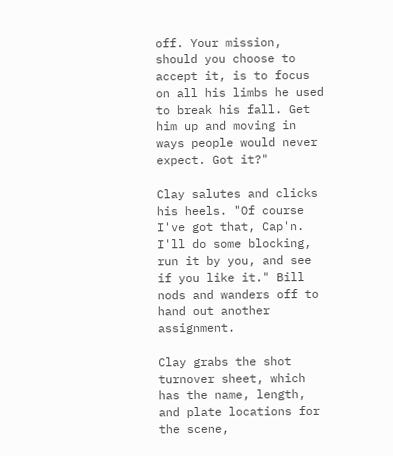off. Your mission, should you choose to accept it, is to focus on all his limbs he used to break his fall. Get him up and moving in ways people would never expect. Got it?"

Clay salutes and clicks his heels. "Of course I've got that, Cap'n. I'll do some blocking, run it by you, and see if you like it." Bill nods and wanders off to hand out another assignment.

Clay grabs the shot turnover sheet, which has the name, length, and plate locations for the scene,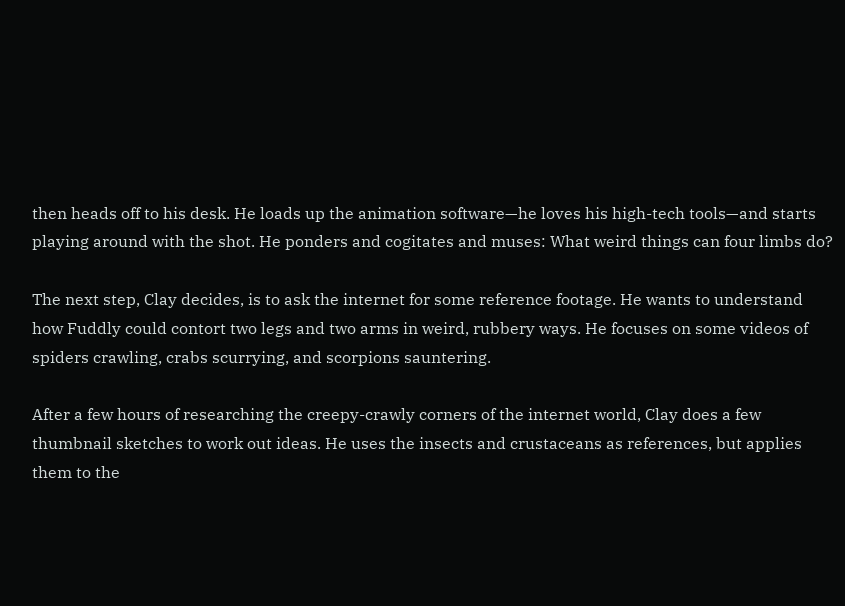then heads off to his desk. He loads up the animation software—he loves his high-tech tools—and starts playing around with the shot. He ponders and cogitates and muses: What weird things can four limbs do?

The next step, Clay decides, is to ask the internet for some reference footage. He wants to understand how Fuddly could contort two legs and two arms in weird, rubbery ways. He focuses on some videos of spiders crawling, crabs scurrying, and scorpions sauntering.

After a few hours of researching the creepy-crawly corners of the internet world, Clay does a few thumbnail sketches to work out ideas. He uses the insects and crustaceans as references, but applies them to the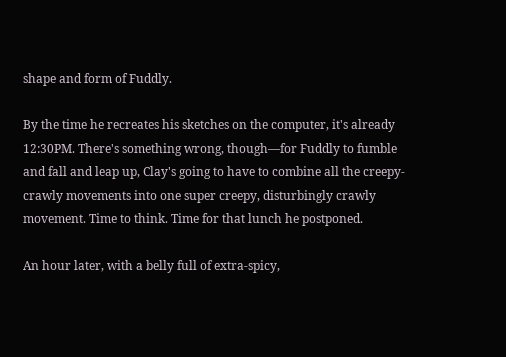shape and form of Fuddly.

By the time he recreates his sketches on the computer, it's already 12:30PM. There's something wrong, though—for Fuddly to fumble and fall and leap up, Clay's going to have to combine all the creepy-crawly movements into one super creepy, disturbingly crawly movement. Time to think. Time for that lunch he postponed.

An hour later, with a belly full of extra-spicy,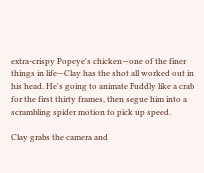extra-crispy Popeye's chicken—one of the finer things in life—Clay has the shot all worked out in his head. He's going to animate Fuddly like a crab for the first thirty frames, then segue him into a scrambling spider motion to pick up speed.

Clay grabs the camera and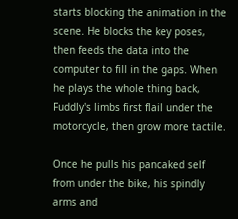starts blocking the animation in the scene. He blocks the key poses, then feeds the data into the computer to fill in the gaps. When he plays the whole thing back, Fuddly's limbs first flail under the motorcycle, then grow more tactile.

Once he pulls his pancaked self from under the bike, his spindly arms and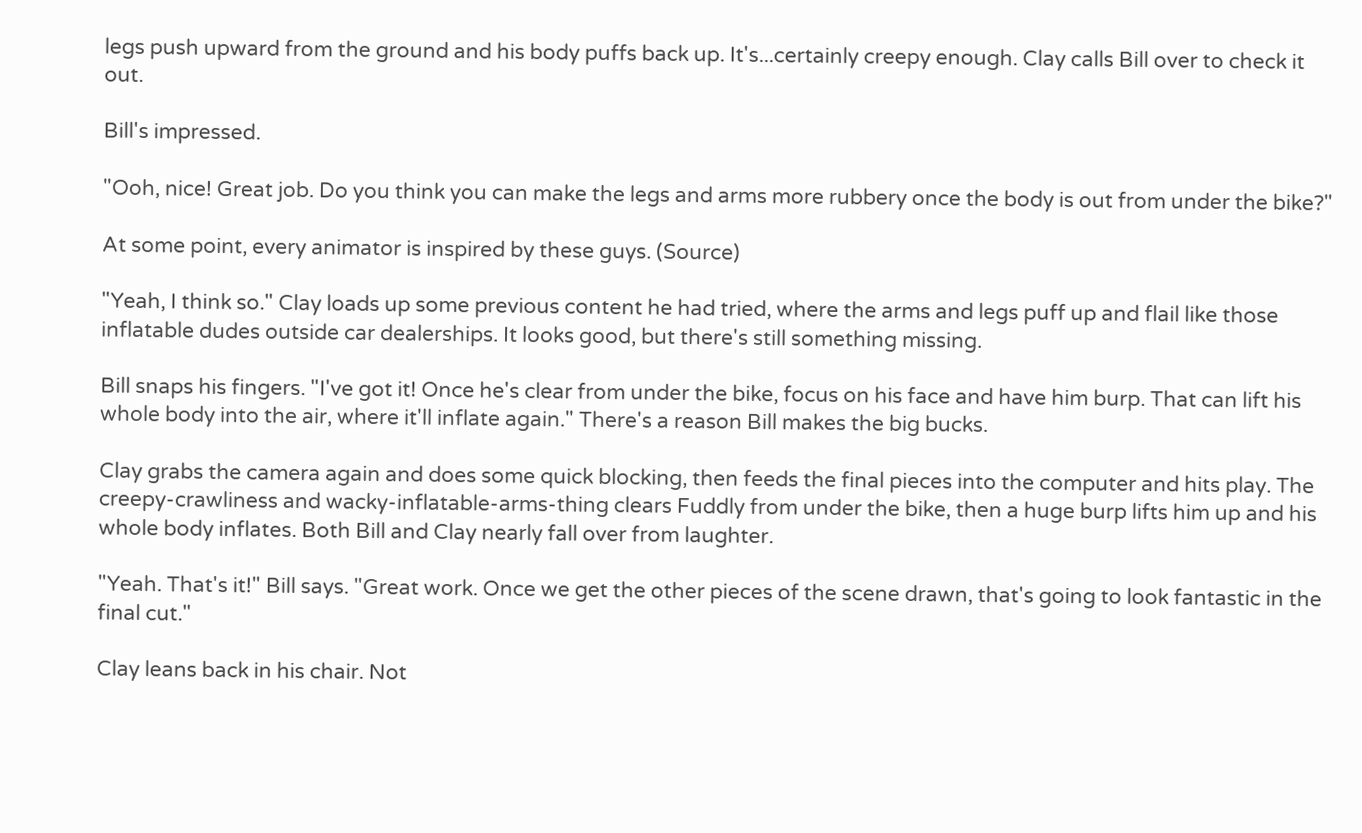legs push upward from the ground and his body puffs back up. It's...certainly creepy enough. Clay calls Bill over to check it out.

Bill's impressed.

"Ooh, nice! Great job. Do you think you can make the legs and arms more rubbery once the body is out from under the bike?"

At some point, every animator is inspired by these guys. (Source)

"Yeah, I think so." Clay loads up some previous content he had tried, where the arms and legs puff up and flail like those inflatable dudes outside car dealerships. It looks good, but there's still something missing.

Bill snaps his fingers. "I've got it! Once he's clear from under the bike, focus on his face and have him burp. That can lift his whole body into the air, where it'll inflate again." There's a reason Bill makes the big bucks.

Clay grabs the camera again and does some quick blocking, then feeds the final pieces into the computer and hits play. The creepy-crawliness and wacky-inflatable-arms-thing clears Fuddly from under the bike, then a huge burp lifts him up and his whole body inflates. Both Bill and Clay nearly fall over from laughter.

"Yeah. That's it!" Bill says. "Great work. Once we get the other pieces of the scene drawn, that's going to look fantastic in the final cut."

Clay leans back in his chair. Not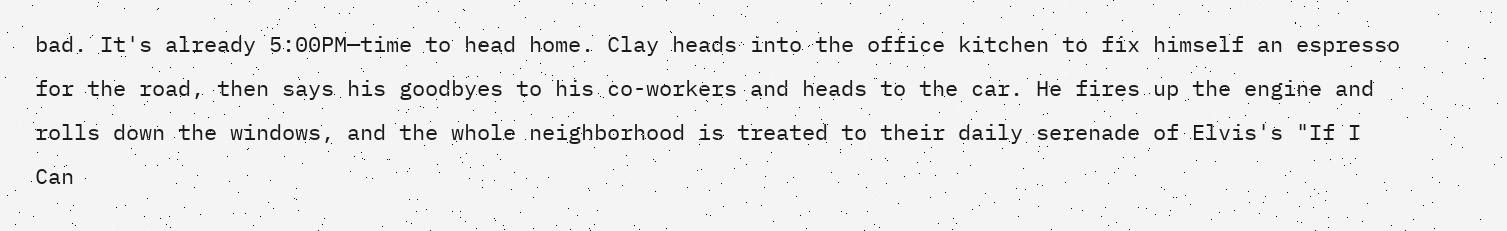bad. It's already 5:00PM—time to head home. Clay heads into the office kitchen to fix himself an espresso for the road, then says his goodbyes to his co-workers and heads to the car. He fires up the engine and rolls down the windows, and the whole neighborhood is treated to their daily serenade of Elvis's "If I Can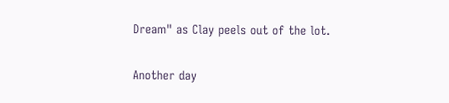Dream" as Clay peels out of the lot.

Another day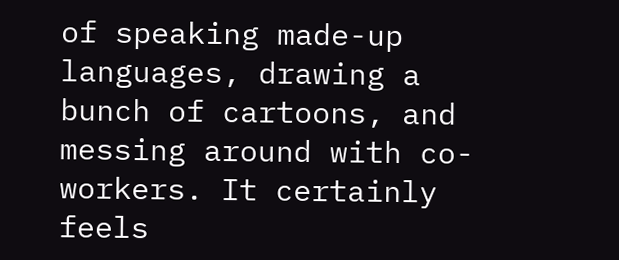of speaking made-up languages, drawing a bunch of cartoons, and messing around with co-workers. It certainly feels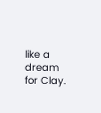like a dream for Clay.